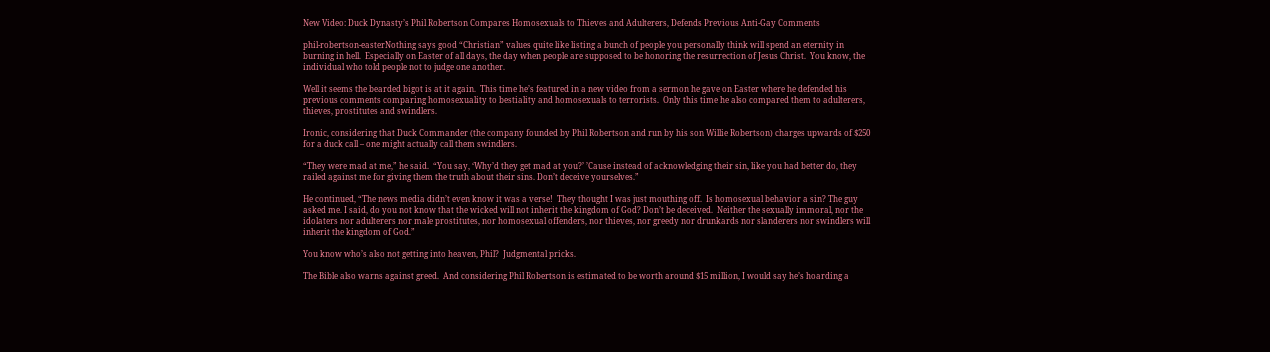New Video: Duck Dynasty’s Phil Robertson Compares Homosexuals to Thieves and Adulterers, Defends Previous Anti-Gay Comments

phil-robertson-easterNothing says good “Christian” values quite like listing a bunch of people you personally think will spend an eternity in burning in hell.  Especially on Easter of all days, the day when people are supposed to be honoring the resurrection of Jesus Christ.  You know, the individual who told people not to judge one another.

Well it seems the bearded bigot is at it again.  This time he’s featured in a new video from a sermon he gave on Easter where he defended his previous comments comparing homosexuality to bestiality and homosexuals to terrorists.  Only this time he also compared them to adulterers, thieves, prostitutes and swindlers.

Ironic, considering that Duck Commander (the company founded by Phil Robertson and run by his son Willie Robertson) charges upwards of $250 for a duck call – one might actually call them swindlers.

“They were mad at me,” he said.  “You say, ‘Why’d they get mad at you?’ ’Cause instead of acknowledging their sin, like you had better do, they railed against me for giving them the truth about their sins. Don’t deceive yourselves.”

He continued, “The news media didn’t even know it was a verse!  They thought I was just mouthing off.  Is homosexual behavior a sin? The guy asked me. I said, do you not know that the wicked will not inherit the kingdom of God? Don’t be deceived.  Neither the sexually immoral, nor the idolaters nor adulterers nor male prostitutes, nor homosexual offenders, nor thieves, nor greedy nor drunkards nor slanderers nor swindlers will inherit the kingdom of God.”

You know who’s also not getting into heaven, Phil?  Judgmental pricks.

The Bible also warns against greed.  And considering Phil Robertson is estimated to be worth around $15 million, I would say he’s hoarding a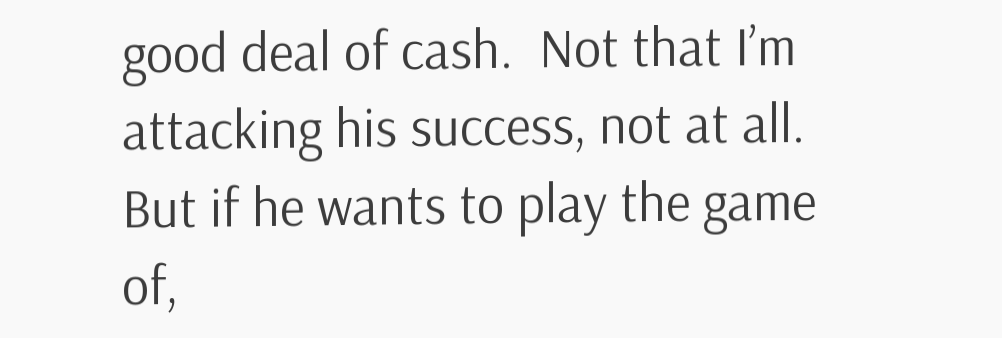good deal of cash.  Not that I’m attacking his success, not at all.  But if he wants to play the game of,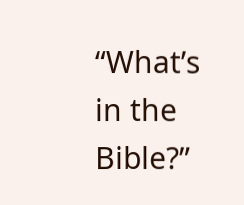“What’s in the Bible?”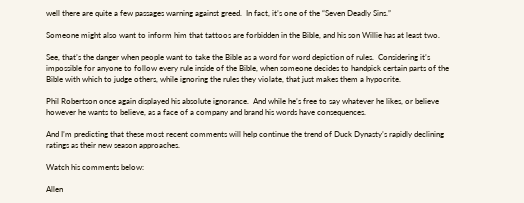well there are quite a few passages warning against greed.  In fact, it’s one of the “Seven Deadly Sins.”

Someone might also want to inform him that tattoos are forbidden in the Bible, and his son Willie has at least two.

See, that’s the danger when people want to take the Bible as a word for word depiction of rules.  Considering it’s impossible for anyone to follow every rule inside of the Bible, when someone decides to handpick certain parts of the Bible with which to judge others, while ignoring the rules they violate, that just makes them a hypocrite.

Phil Robertson once again displayed his absolute ignorance.  And while he’s free to say whatever he likes, or believe however he wants to believe, as a face of a company and brand his words have consequences.

And I’m predicting that these most recent comments will help continue the trend of Duck Dynasty’s rapidly declining ratings as their new season approaches.

Watch his comments below:

Allen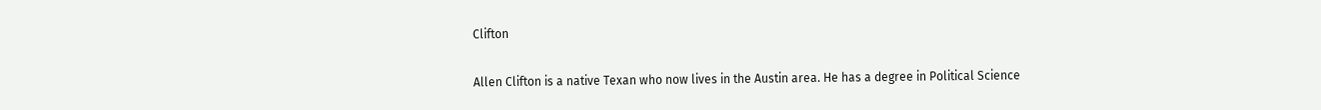Clifton

Allen Clifton is a native Texan who now lives in the Austin area. He has a degree in Political Science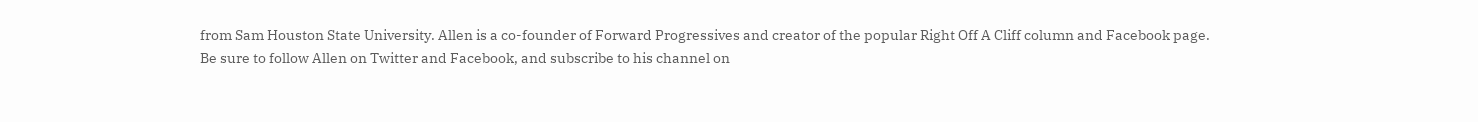from Sam Houston State University. Allen is a co-founder of Forward Progressives and creator of the popular Right Off A Cliff column and Facebook page. Be sure to follow Allen on Twitter and Facebook, and subscribe to his channel on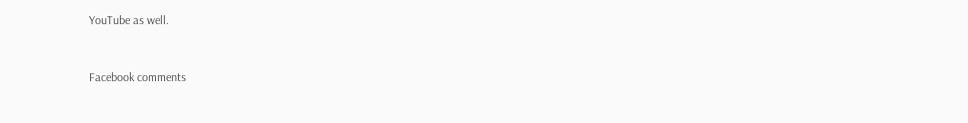YouTube as well.


Facebook comments